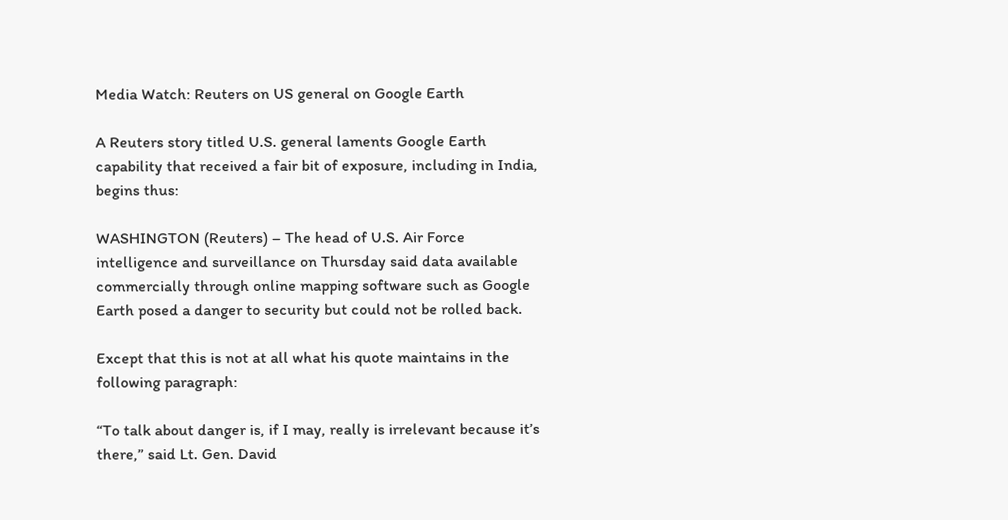Media Watch: Reuters on US general on Google Earth

A Reuters story titled U.S. general laments Google Earth capability that received a fair bit of exposure, including in India, begins thus:

WASHINGTON (Reuters) – The head of U.S. Air Force intelligence and surveillance on Thursday said data available commercially through online mapping software such as Google Earth posed a danger to security but could not be rolled back.

Except that this is not at all what his quote maintains in the following paragraph:

“To talk about danger is, if I may, really is irrelevant because it’s there,” said Lt. Gen. David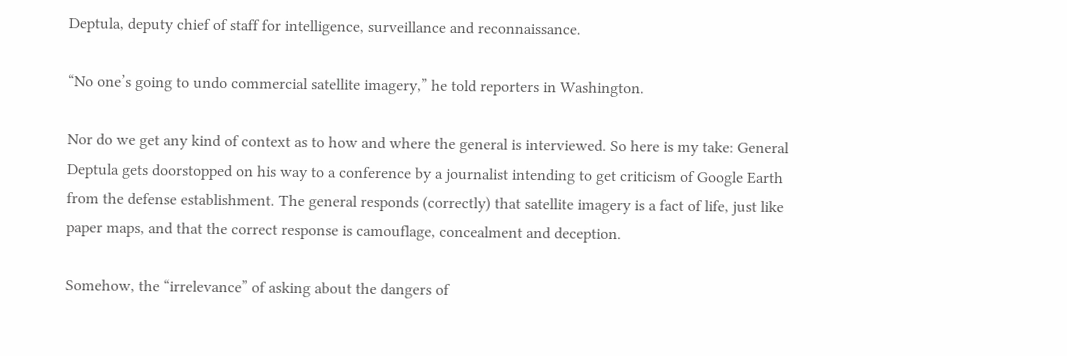Deptula, deputy chief of staff for intelligence, surveillance and reconnaissance.

“No one’s going to undo commercial satellite imagery,” he told reporters in Washington.

Nor do we get any kind of context as to how and where the general is interviewed. So here is my take: General Deptula gets doorstopped on his way to a conference by a journalist intending to get criticism of Google Earth from the defense establishment. The general responds (correctly) that satellite imagery is a fact of life, just like paper maps, and that the correct response is camouflage, concealment and deception.

Somehow, the “irrelevance” of asking about the dangers of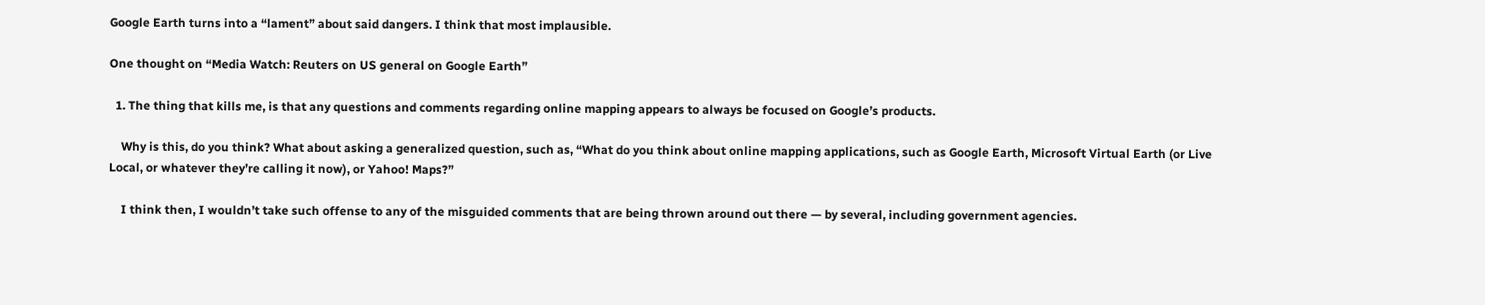Google Earth turns into a “lament” about said dangers. I think that most implausible.

One thought on “Media Watch: Reuters on US general on Google Earth”

  1. The thing that kills me, is that any questions and comments regarding online mapping appears to always be focused on Google’s products.

    Why is this, do you think? What about asking a generalized question, such as, “What do you think about online mapping applications, such as Google Earth, Microsoft Virtual Earth (or Live Local, or whatever they’re calling it now), or Yahoo! Maps?”

    I think then, I wouldn’t take such offense to any of the misguided comments that are being thrown around out there — by several, including government agencies.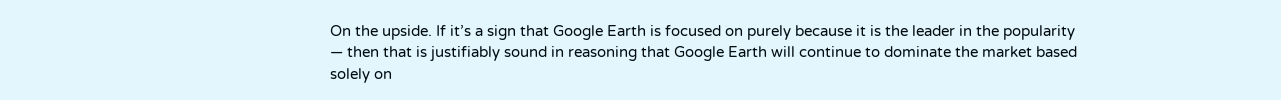On the upside. If it’s a sign that Google Earth is focused on purely because it is the leader in the popularity — then that is justifiably sound in reasoning that Google Earth will continue to dominate the market based solely on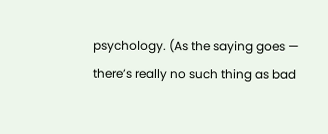psychology. (As the saying goes — there’s really no such thing as bad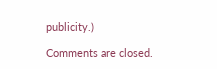publicity.)

Comments are closed.